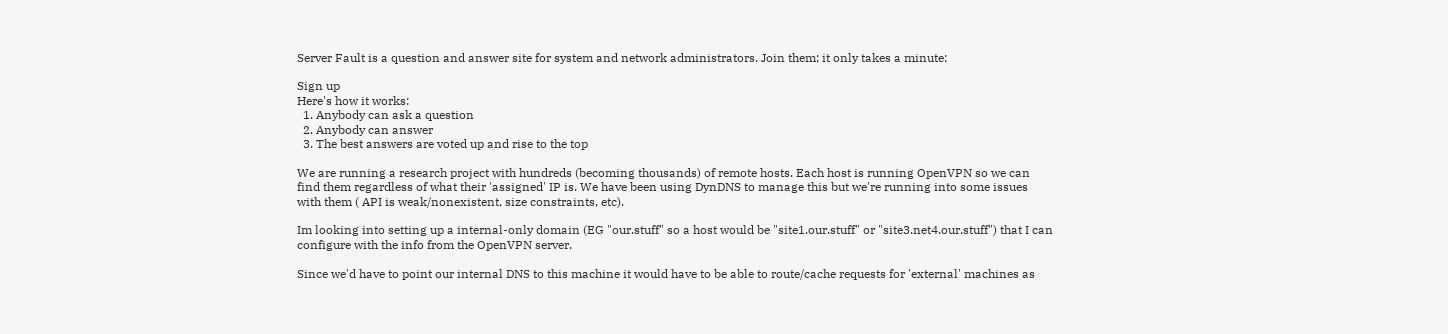Server Fault is a question and answer site for system and network administrators. Join them; it only takes a minute:

Sign up
Here's how it works:
  1. Anybody can ask a question
  2. Anybody can answer
  3. The best answers are voted up and rise to the top

We are running a research project with hundreds (becoming thousands) of remote hosts. Each host is running OpenVPN so we can find them regardless of what their 'assigned' IP is. We have been using DynDNS to manage this but we're running into some issues with them ( API is weak/nonexistent, size constraints, etc).

Im looking into setting up a internal-only domain (EG "our.stuff" so a host would be "site1.our.stuff" or "site3.net4.our.stuff") that I can configure with the info from the OpenVPN server.

Since we'd have to point our internal DNS to this machine it would have to be able to route/cache requests for 'external' machines as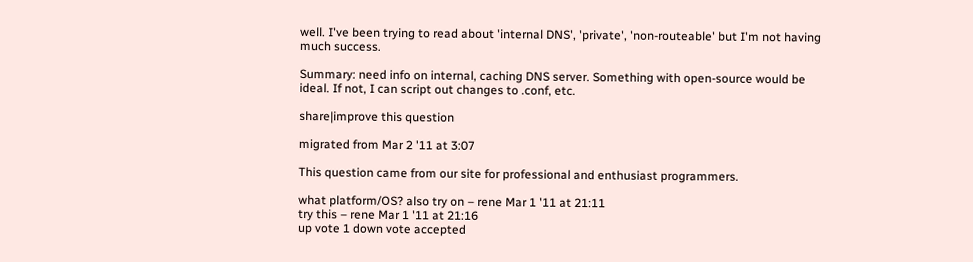well. I've been trying to read about 'internal DNS', 'private', 'non-routeable' but I'm not having much success.

Summary: need info on internal, caching DNS server. Something with open-source would be ideal. If not, I can script out changes to .conf, etc.

share|improve this question

migrated from Mar 2 '11 at 3:07

This question came from our site for professional and enthusiast programmers.

what platform/OS? also try on – rene Mar 1 '11 at 21:11
try this – rene Mar 1 '11 at 21:16
up vote 1 down vote accepted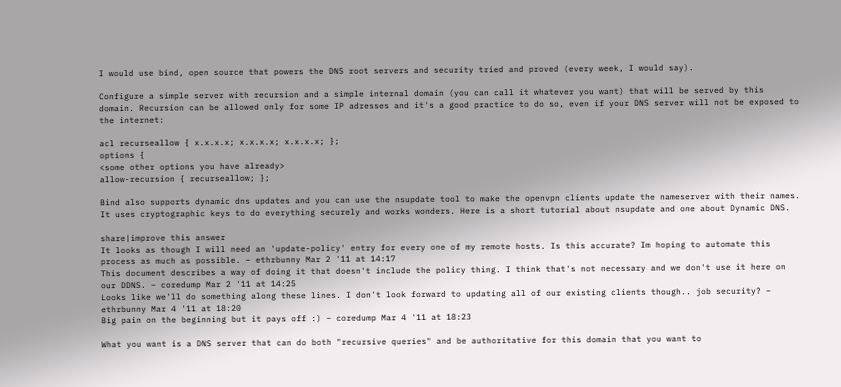I would use bind, open source that powers the DNS root servers and security tried and proved (every week, I would say).

Configure a simple server with recursion and a simple internal domain (you can call it whatever you want) that will be served by this domain. Recursion can be allowed only for some IP adresses and it's a good practice to do so, even if your DNS server will not be exposed to the internet:

acl recurseallow { x.x.x.x; x.x.x.x; x.x.x.x; };
options {
<some other options you have already>
allow-recursion { recurseallow; };

Bind also supports dynamic dns updates and you can use the nsupdate tool to make the openvpn clients update the nameserver with their names. It uses cryptographic keys to do everything securely and works wonders. Here is a short tutorial about nsupdate and one about Dynamic DNS.

share|improve this answer
It looks as though I will need an 'update-policy' entry for every one of my remote hosts. Is this accurate? Im hoping to automate this process as much as possible. – ethrbunny Mar 2 '11 at 14:17
This document describes a way of doing it that doesn't include the policy thing. I think that's not necessary and we don't use it here on our DDNS. – coredump Mar 2 '11 at 14:25
Looks like we'll do something along these lines. I don't look forward to updating all of our existing clients though.. job security? – ethrbunny Mar 4 '11 at 18:20
Big pain on the beginning but it pays off :) – coredump Mar 4 '11 at 18:23

What you want is a DNS server that can do both "recursive queries" and be authoritative for this domain that you want to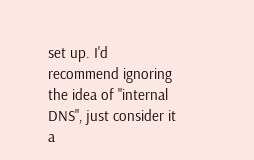set up. I'd recommend ignoring the idea of "internal DNS", just consider it a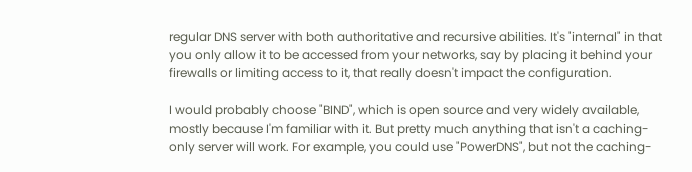regular DNS server with both authoritative and recursive abilities. It's "internal" in that you only allow it to be accessed from your networks, say by placing it behind your firewalls or limiting access to it, that really doesn't impact the configuration.

I would probably choose "BIND", which is open source and very widely available, mostly because I'm familiar with it. But pretty much anything that isn't a caching-only server will work. For example, you could use "PowerDNS", but not the caching-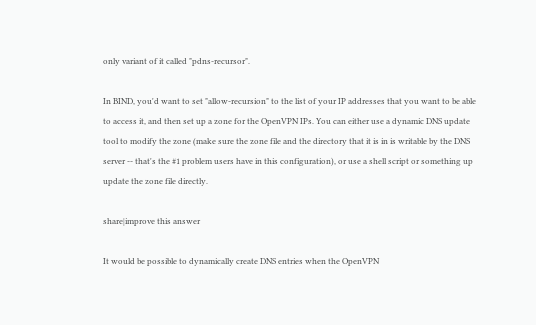only variant of it called "pdns-recursor".

In BIND, you'd want to set "allow-recursion" to the list of your IP addresses that you want to be able to access it, and then set up a zone for the OpenVPN IPs. You can either use a dynamic DNS update tool to modify the zone (make sure the zone file and the directory that it is in is writable by the DNS server -- that's the #1 problem users have in this configuration), or use a shell script or something up update the zone file directly.

share|improve this answer

It would be possible to dynamically create DNS entries when the OpenVPN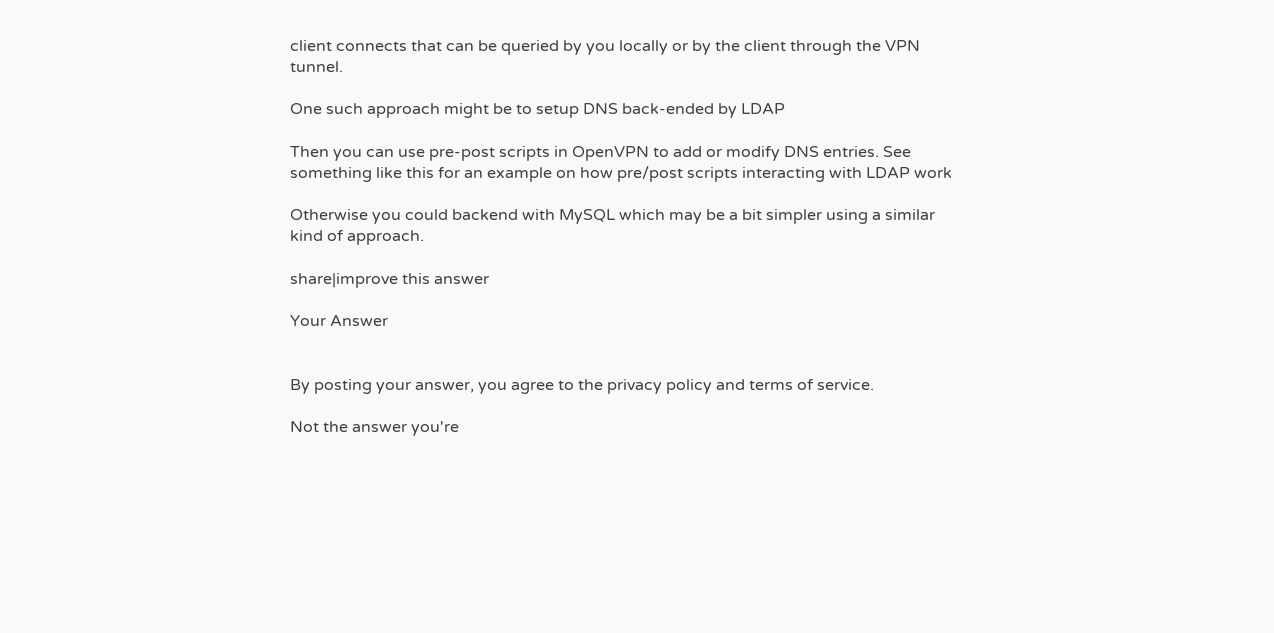client connects that can be queried by you locally or by the client through the VPN tunnel.

One such approach might be to setup DNS back-ended by LDAP

Then you can use pre-post scripts in OpenVPN to add or modify DNS entries. See something like this for an example on how pre/post scripts interacting with LDAP work

Otherwise you could backend with MySQL which may be a bit simpler using a similar kind of approach.

share|improve this answer

Your Answer


By posting your answer, you agree to the privacy policy and terms of service.

Not the answer you're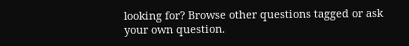looking for? Browse other questions tagged or ask your own question.